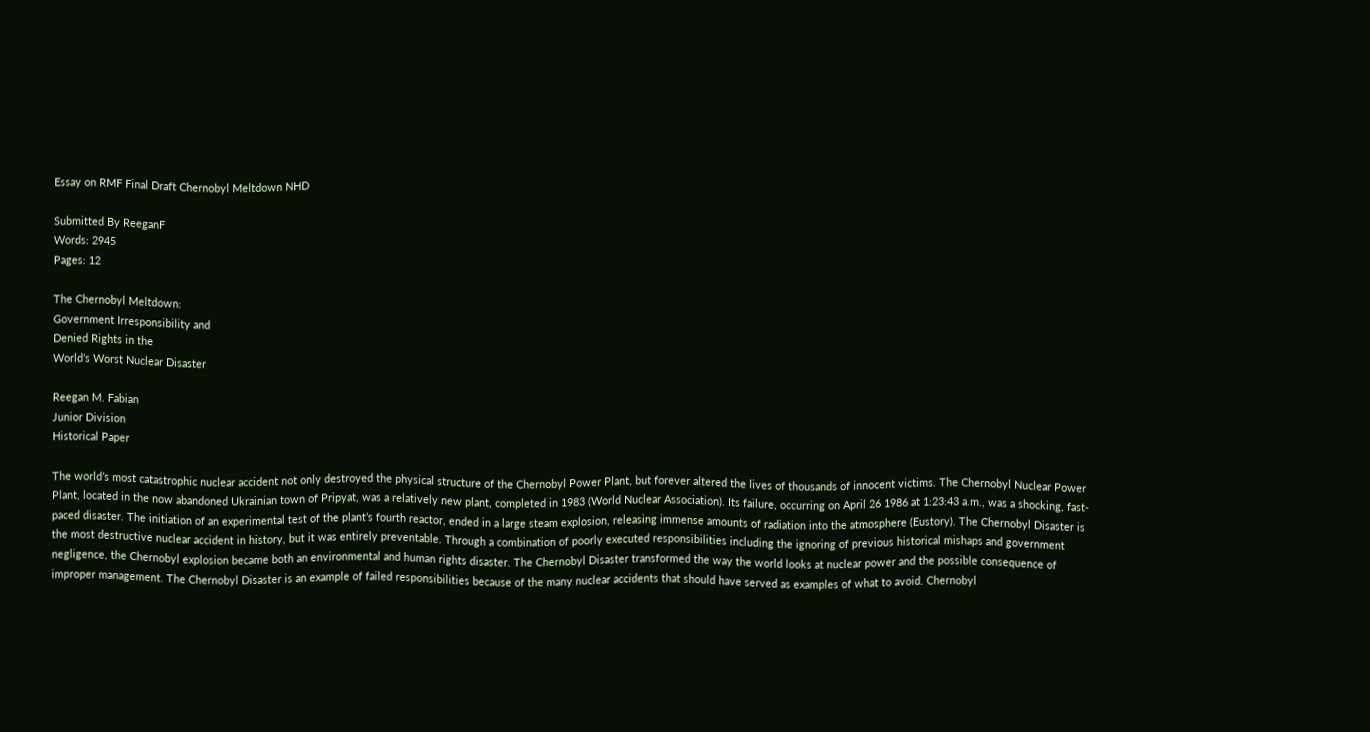Essay on RMF Final Draft Chernobyl Meltdown NHD

Submitted By ReeganF
Words: 2945
Pages: 12

The Chernobyl Meltdown:
Government Irresponsibility and
Denied Rights in the
World’s Worst Nuclear Disaster

Reegan M. Fabian
Junior Division
Historical Paper

The world’s most catastrophic nuclear accident not only destroyed the physical structure of the Chernobyl Power Plant, but forever altered the lives of thousands of innocent victims. The Chernobyl Nuclear Power Plant, located in the now abandoned Ukrainian town of Pripyat, was a relatively new plant, completed in 1983 (World Nuclear Association). Its failure, occurring on April 26 1986 at 1:23:43 a.m., was a shocking, fast-paced disaster. The initiation of an experimental test of the plant’s fourth reactor, ended in a large steam explosion, releasing immense amounts of radiation into the atmosphere (Eustory). The Chernobyl Disaster is the most destructive nuclear accident in history, but it was entirely preventable. Through a combination of poorly executed responsibilities including the ignoring of previous historical mishaps and government negligence, the Chernobyl explosion became both an environmental and human rights disaster. The Chernobyl Disaster transformed the way the world looks at nuclear power and the possible consequence of improper management. The Chernobyl Disaster is an example of failed responsibilities because of the many nuclear accidents that should have served as examples of what to avoid. Chernobyl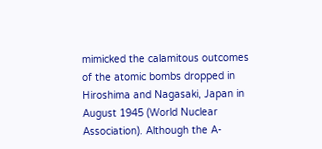mimicked the calamitous outcomes of the atomic bombs dropped in Hiroshima and Nagasaki, Japan in August 1945 (World Nuclear Association). Although the A-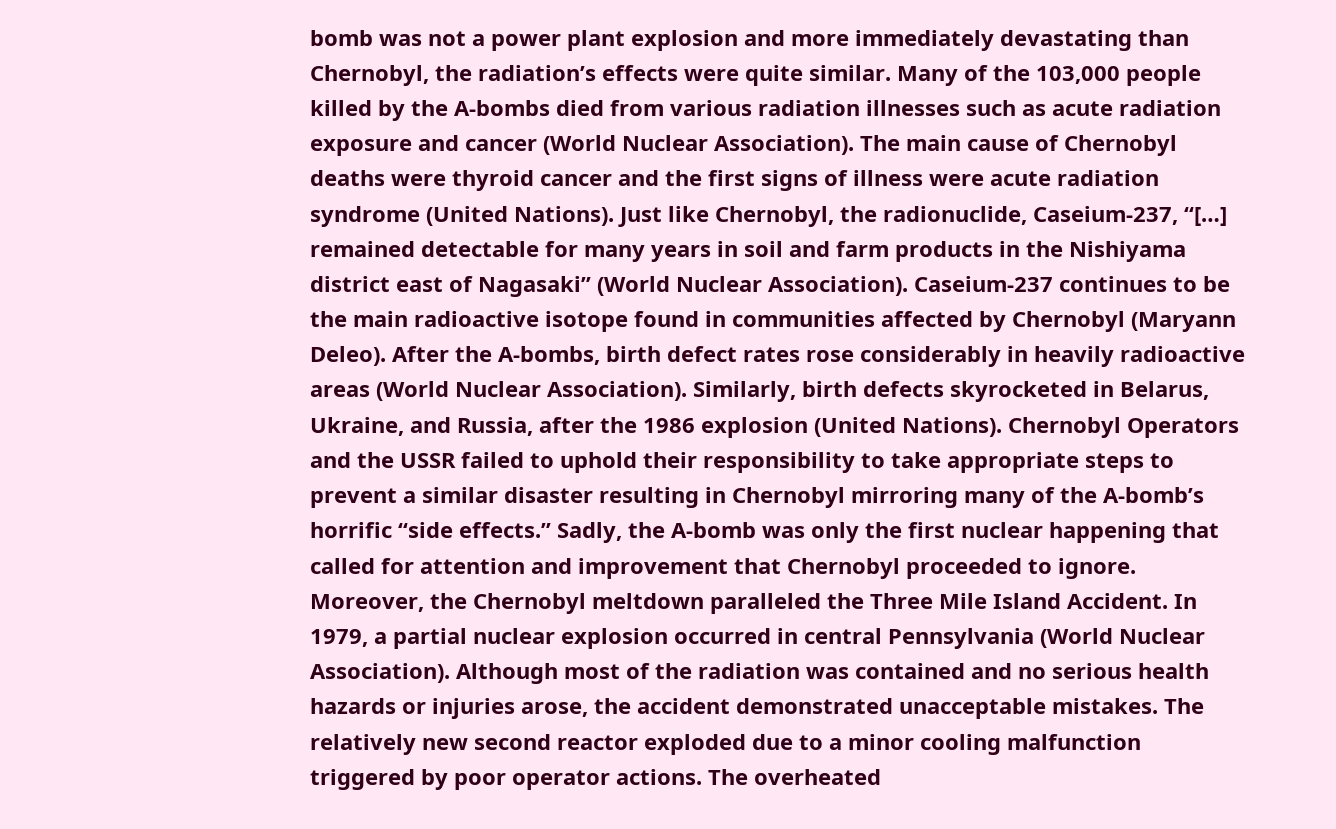bomb was not a power plant explosion and more immediately devastating than Chernobyl, the radiation’s effects were quite similar. Many of the 103,000 people killed by the A-bombs died from various radiation illnesses such as acute radiation exposure and cancer (World Nuclear Association). The main cause of Chernobyl deaths were thyroid cancer and the first signs of illness were acute radiation syndrome (United Nations). Just like Chernobyl, the radionuclide, Caseium-237, “[…] remained detectable for many years in soil and farm products in the Nishiyama district east of Nagasaki” (World Nuclear Association). Caseium-237 continues to be the main radioactive isotope found in communities affected by Chernobyl (Maryann Deleo). After the A-bombs, birth defect rates rose considerably in heavily radioactive areas (World Nuclear Association). Similarly, birth defects skyrocketed in Belarus, Ukraine, and Russia, after the 1986 explosion (United Nations). Chernobyl Operators and the USSR failed to uphold their responsibility to take appropriate steps to prevent a similar disaster resulting in Chernobyl mirroring many of the A-bomb’s horrific “side effects.” Sadly, the A-bomb was only the first nuclear happening that called for attention and improvement that Chernobyl proceeded to ignore. Moreover, the Chernobyl meltdown paralleled the Three Mile Island Accident. In 1979, a partial nuclear explosion occurred in central Pennsylvania (World Nuclear Association). Although most of the radiation was contained and no serious health hazards or injuries arose, the accident demonstrated unacceptable mistakes. The relatively new second reactor exploded due to a minor cooling malfunction triggered by poor operator actions. The overheated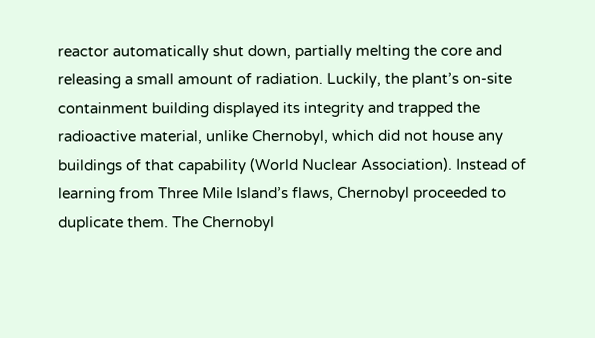reactor automatically shut down, partially melting the core and releasing a small amount of radiation. Luckily, the plant’s on-site containment building displayed its integrity and trapped the radioactive material, unlike Chernobyl, which did not house any buildings of that capability (World Nuclear Association). Instead of learning from Three Mile Island’s flaws, Chernobyl proceeded to duplicate them. The Chernobyl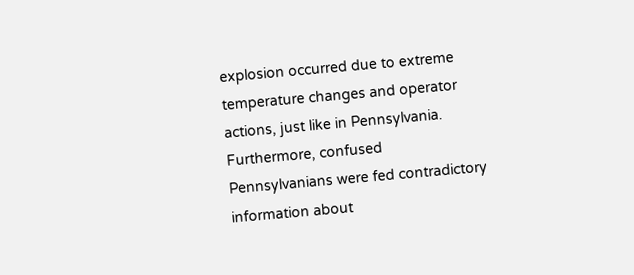explosion occurred due to extreme temperature changes and operator actions, just like in Pennsylvania. Furthermore, confused Pennsylvanians were fed contradictory information about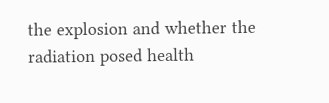the explosion and whether the radiation posed health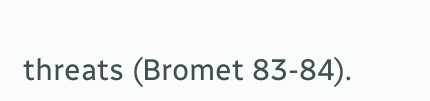threats (Bromet 83-84).